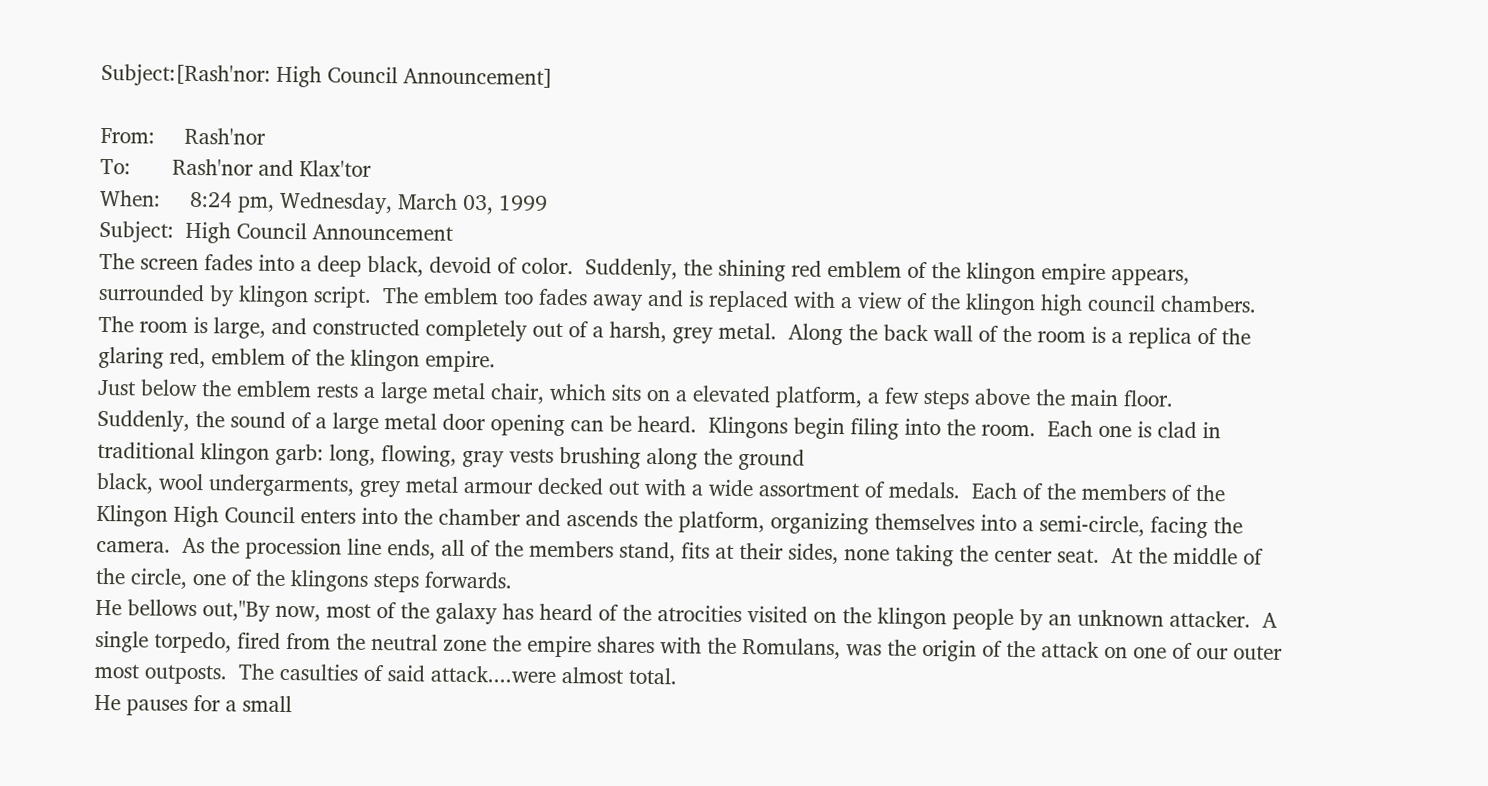Subject:[Rash'nor: High Council Announcement]

From:     Rash'nor
To:       Rash'nor and Klax'tor
When:     8:24 pm, Wednesday, March 03, 1999
Subject:  High Council Announcement
The screen fades into a deep black, devoid of color.  Suddenly, the shining red emblem of the klingon empire appears, surrounded by klingon script.  The emblem too fades away and is replaced with a view of the klingon high council chambers.
The room is large, and constructed completely out of a harsh, grey metal.  Along the back wall of the room is a replica of the glaring red, emblem of the klingon empire.
Just below the emblem rests a large metal chair, which sits on a elevated platform, a few steps above the main floor.
Suddenly, the sound of a large metal door opening can be heard.  Klingons begin filing into the room.  Each one is clad in traditional klingon garb: long, flowing, gray vests brushing along the ground
black, wool undergarments, grey metal armour decked out with a wide assortment of medals.  Each of the members of the Klingon High Council enters into the chamber and ascends the platform, organizing themselves into a semi-circle, facing the camera.  As the procession line ends, all of the members stand, fits at their sides, none taking the center seat.  At the middle of the circle, one of the klingons steps forwards.
He bellows out,"By now, most of the galaxy has heard of the atrocities visited on the klingon people by an unknown attacker.  A single torpedo, fired from the neutral zone the empire shares with the Romulans, was the origin of the attack on one of our outer most outposts.  The casulties of said attack....were almost total.
He pauses for a small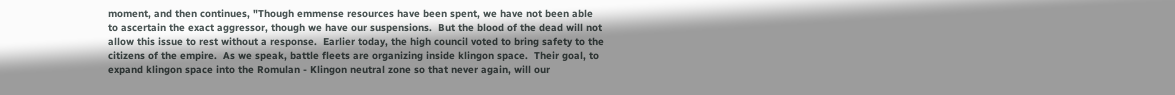moment, and then continues, "Though emmense resources have been spent, we have not been able to ascertain the exact aggressor, though we have our suspensions.  But the blood of the dead will not allow this issue to rest without a response.  Earlier today, the high council voted to bring safety to the citizens of the empire.  As we speak, battle fleets are organizing inside klingon space.  Their goal, to expand klingon space into the Romulan - Klingon neutral zone so that never again, will our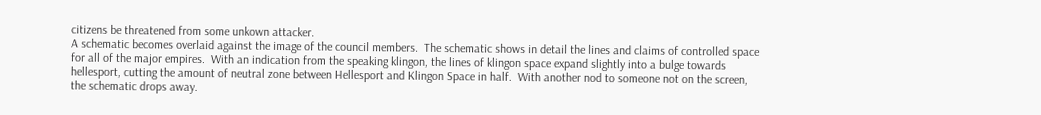citizens be threatened from some unkown attacker.
A schematic becomes overlaid against the image of the council members.  The schematic shows in detail the lines and claims of controlled space for all of the major empires.  With an indication from the speaking klingon, the lines of klingon space expand slightly into a bulge towards hellesport, cutting the amount of neutral zone between Hellesport and Klingon Space in half.  With another nod to someone not on the screen, the schematic drops away.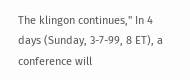The klingon continues," In 4 days (Sunday, 3-7-99, 8 ET), a conference will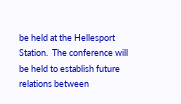be held at the Hellesport Station.  The conference will be held to establish future relations between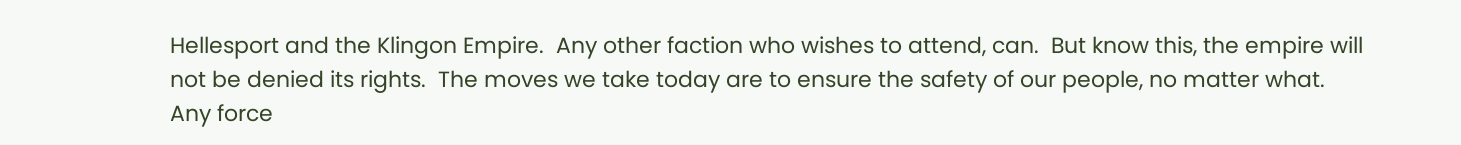Hellesport and the Klingon Empire.  Any other faction who wishes to attend, can.  But know this, the empire will not be denied its rights.  The moves we take today are to ensure the safety of our people, no matter what.  Any force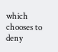which chooses to deny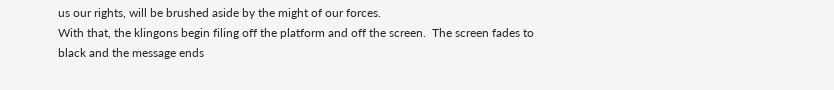us our rights, will be brushed aside by the might of our forces.
With that, the klingons begin filing off the platform and off the screen.  The screen fades to black and the message ends